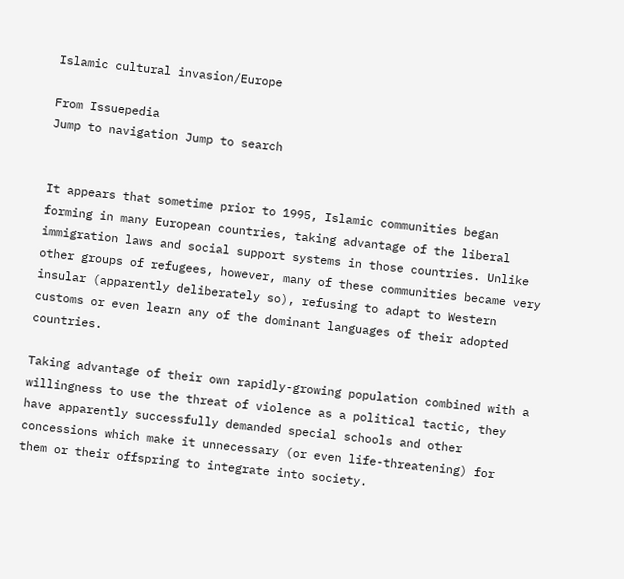Islamic cultural invasion/Europe

From Issuepedia
Jump to navigation Jump to search


It appears that sometime prior to 1995, Islamic communities began forming in many European countries, taking advantage of the liberal immigration laws and social support systems in those countries. Unlike other groups of refugees, however, many of these communities became very insular (apparently deliberately so), refusing to adapt to Western customs or even learn any of the dominant languages of their adopted countries.

Taking advantage of their own rapidly-growing population combined with a willingness to use the threat of violence as a political tactic, they have apparently successfully demanded special schools and other concessions which make it unnecessary (or even life-threatening) for them or their offspring to integrate into society.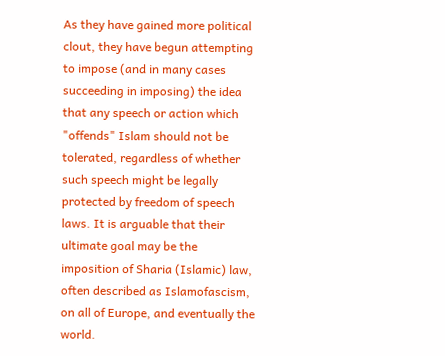As they have gained more political clout, they have begun attempting to impose (and in many cases succeeding in imposing) the idea that any speech or action which "offends" Islam should not be tolerated, regardless of whether such speech might be legally protected by freedom of speech laws. It is arguable that their ultimate goal may be the imposition of Sharia (Islamic) law, often described as Islamofascism, on all of Europe, and eventually the world.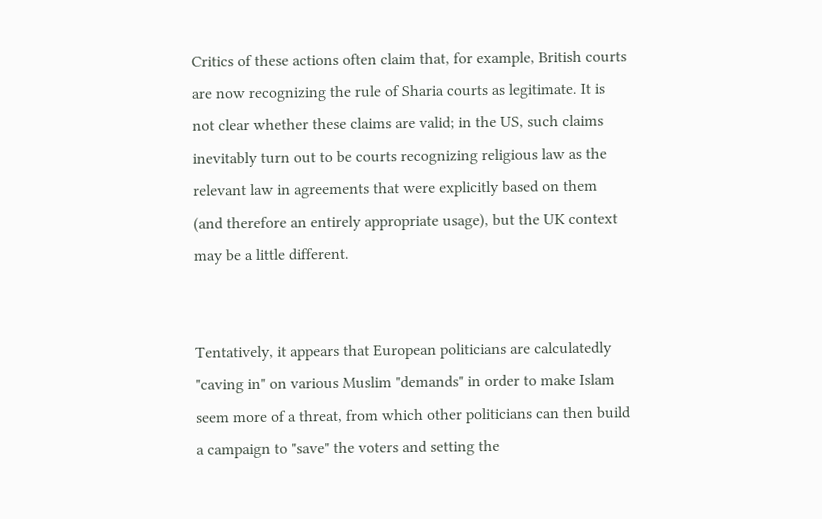Critics of these actions often claim that, for example, British courts are now recognizing the rule of Sharia courts as legitimate. It is not clear whether these claims are valid; in the US, such claims inevitably turn out to be courts recognizing religious law as the relevant law in agreements that were explicitly based on them (and therefore an entirely appropriate usage), but the UK context may be a little different.


Tentatively, it appears that European politicians are calculatedly "caving in" on various Muslim "demands" in order to make Islam seem more of a threat, from which other politicians can then build a campaign to "save" the voters and setting the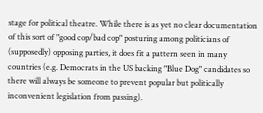stage for political theatre. While there is as yet no clear documentation of this sort of "good cop/bad cop" posturing among politicians of (supposedly) opposing parties, it does fit a pattern seen in many countries (e.g. Democrats in the US backing "Blue Dog" candidates so there will always be someone to prevent popular but politically inconvenient legislation from passing).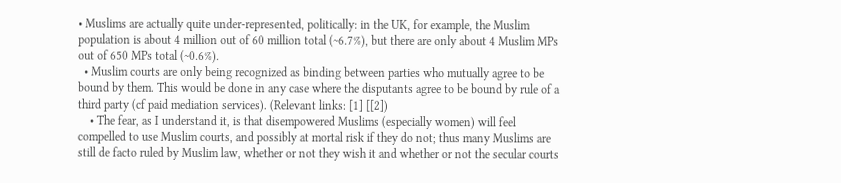• Muslims are actually quite under-represented, politically: in the UK, for example, the Muslim population is about 4 million out of 60 million total (~6.7%), but there are only about 4 Muslim MPs out of 650 MPs total (~0.6%).
  • Muslim courts are only being recognized as binding between parties who mutually agree to be bound by them. This would be done in any case where the disputants agree to be bound by rule of a third party (cf paid mediation services). (Relevant links: [1] [[2])
    • The fear, as I understand it, is that disempowered Muslims (especially women) will feel compelled to use Muslim courts, and possibly at mortal risk if they do not; thus many Muslims are still de facto ruled by Muslim law, whether or not they wish it and whether or not the secular courts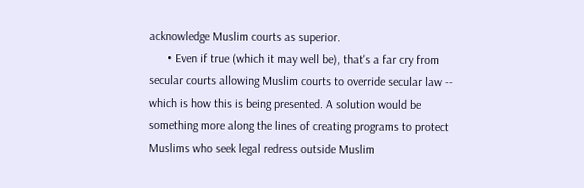acknowledge Muslim courts as superior.
      • Even if true (which it may well be), that's a far cry from secular courts allowing Muslim courts to override secular law -- which is how this is being presented. A solution would be something more along the lines of creating programs to protect Muslims who seek legal redress outside Muslim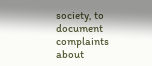society, to document complaints about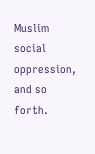Muslim social oppression, and so forth.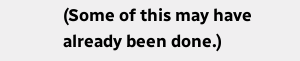(Some of this may have already been done.)